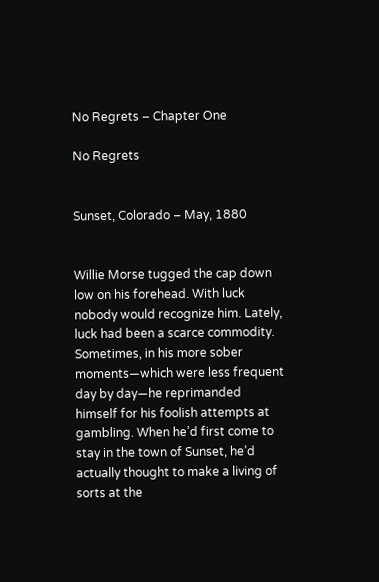No Regrets – Chapter One

No Regrets


Sunset, Colorado – May, 1880


Willie Morse tugged the cap down low on his forehead. With luck nobody would recognize him. Lately, luck had been a scarce commodity. Sometimes, in his more sober moments—which were less frequent day by day—he reprimanded himself for his foolish attempts at gambling. When he’d first come to stay in the town of Sunset, he’d actually thought to make a living of sorts at the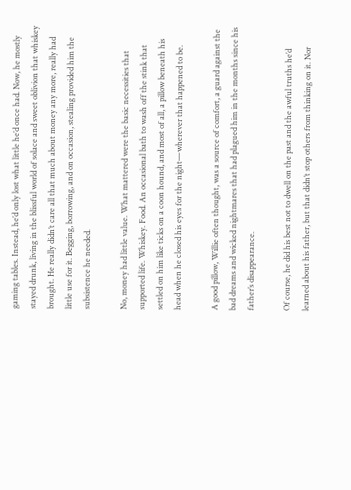gaming tables. Instead, he’d only lost what little he’d once had. Now, he mostly stayed drunk, living in the blissful world of solace and sweet oblivion that whiskey brought. He really didn’t care all that much about money any more, really had little use for it. Begging, borrowing, and on occasion, stealing provided him the subsistence he needed.

No, money had little value. What mattered were the basic necessities that supported life. Whiskey. Food. An occasional bath to wash off the stink that settled on him like ticks on a coon hound, and most of all, a pillow beneath his head when he closed his eyes for the night—wherever that happened to be.

A good pillow, Willie often thought, was a source of comfort, a guard against the bad dreams and wicked nightmares that had plagued him in the months since his father’s disappearance.

Of course, he did his best not to dwell on the past and the awful truths he’d learned about his father, but that didn’t stop others from thinking on it. Nor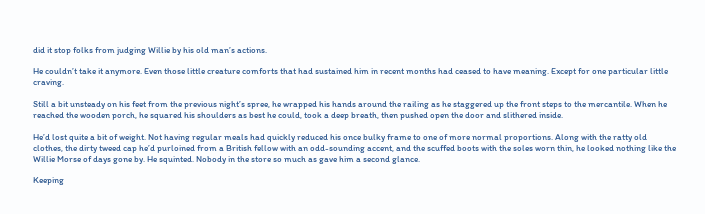did it stop folks from judging Willie by his old man’s actions.

He couldn’t take it anymore. Even those little creature comforts that had sustained him in recent months had ceased to have meaning. Except for one particular little craving.

Still a bit unsteady on his feet from the previous night’s spree, he wrapped his hands around the railing as he staggered up the front steps to the mercantile. When he reached the wooden porch, he squared his shoulders as best he could, took a deep breath, then pushed open the door and slithered inside.

He’d lost quite a bit of weight. Not having regular meals had quickly reduced his once bulky frame to one of more normal proportions. Along with the ratty old clothes, the dirty tweed cap he’d purloined from a British fellow with an odd-sounding accent, and the scuffed boots with the soles worn thin, he looked nothing like the Willie Morse of days gone by. He squinted. Nobody in the store so much as gave him a second glance.

Keeping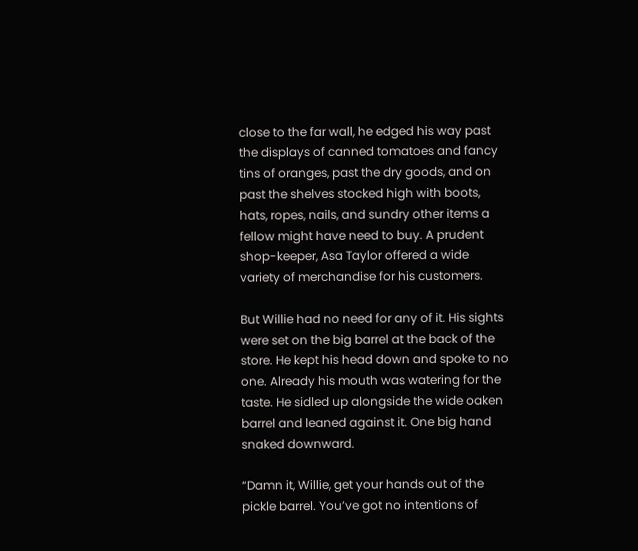close to the far wall, he edged his way past the displays of canned tomatoes and fancy tins of oranges, past the dry goods, and on past the shelves stocked high with boots, hats, ropes, nails, and sundry other items a fellow might have need to buy. A prudent shop-keeper, Asa Taylor offered a wide variety of merchandise for his customers.

But Willie had no need for any of it. His sights were set on the big barrel at the back of the store. He kept his head down and spoke to no one. Already his mouth was watering for the taste. He sidled up alongside the wide oaken barrel and leaned against it. One big hand snaked downward.

“Damn it, Willie, get your hands out of the pickle barrel. You’ve got no intentions of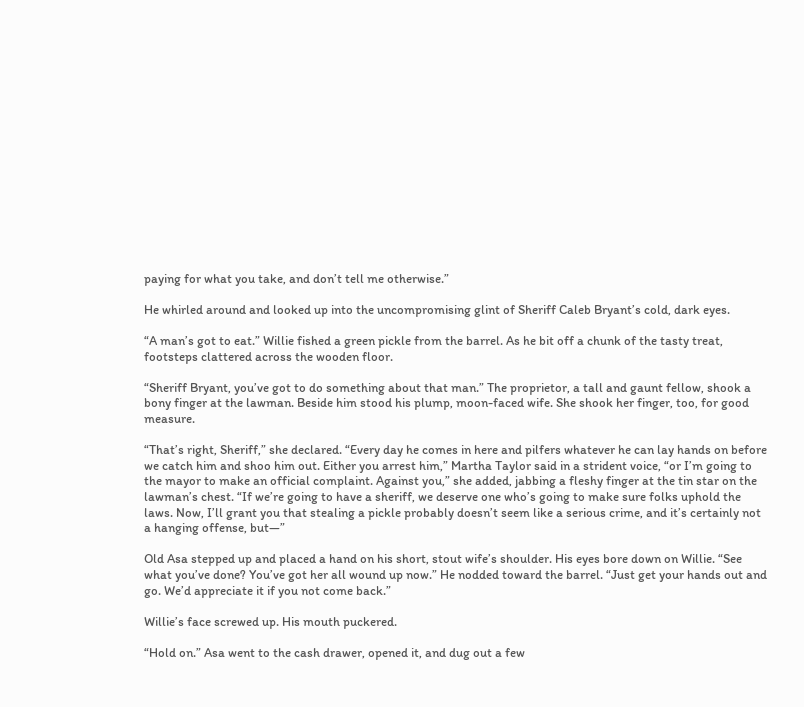paying for what you take, and don’t tell me otherwise.”

He whirled around and looked up into the uncompromising glint of Sheriff Caleb Bryant’s cold, dark eyes.

“A man’s got to eat.” Willie fished a green pickle from the barrel. As he bit off a chunk of the tasty treat, footsteps clattered across the wooden floor.

“Sheriff Bryant, you’ve got to do something about that man.” The proprietor, a tall and gaunt fellow, shook a bony finger at the lawman. Beside him stood his plump, moon-faced wife. She shook her finger, too, for good measure.

“That’s right, Sheriff,” she declared. “Every day he comes in here and pilfers whatever he can lay hands on before we catch him and shoo him out. Either you arrest him,” Martha Taylor said in a strident voice, “or I’m going to the mayor to make an official complaint. Against you,” she added, jabbing a fleshy finger at the tin star on the lawman’s chest. “If we’re going to have a sheriff, we deserve one who’s going to make sure folks uphold the laws. Now, I’ll grant you that stealing a pickle probably doesn’t seem like a serious crime, and it’s certainly not a hanging offense, but—”

Old Asa stepped up and placed a hand on his short, stout wife’s shoulder. His eyes bore down on Willie. “See what you’ve done? You’ve got her all wound up now.” He nodded toward the barrel. “Just get your hands out and go. We’d appreciate it if you not come back.”

Willie’s face screwed up. His mouth puckered.

“Hold on.” Asa went to the cash drawer, opened it, and dug out a few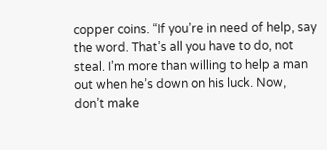copper coins. “If you’re in need of help, say the word. That’s all you have to do, not steal. I’m more than willing to help a man out when he’s down on his luck. Now, don’t make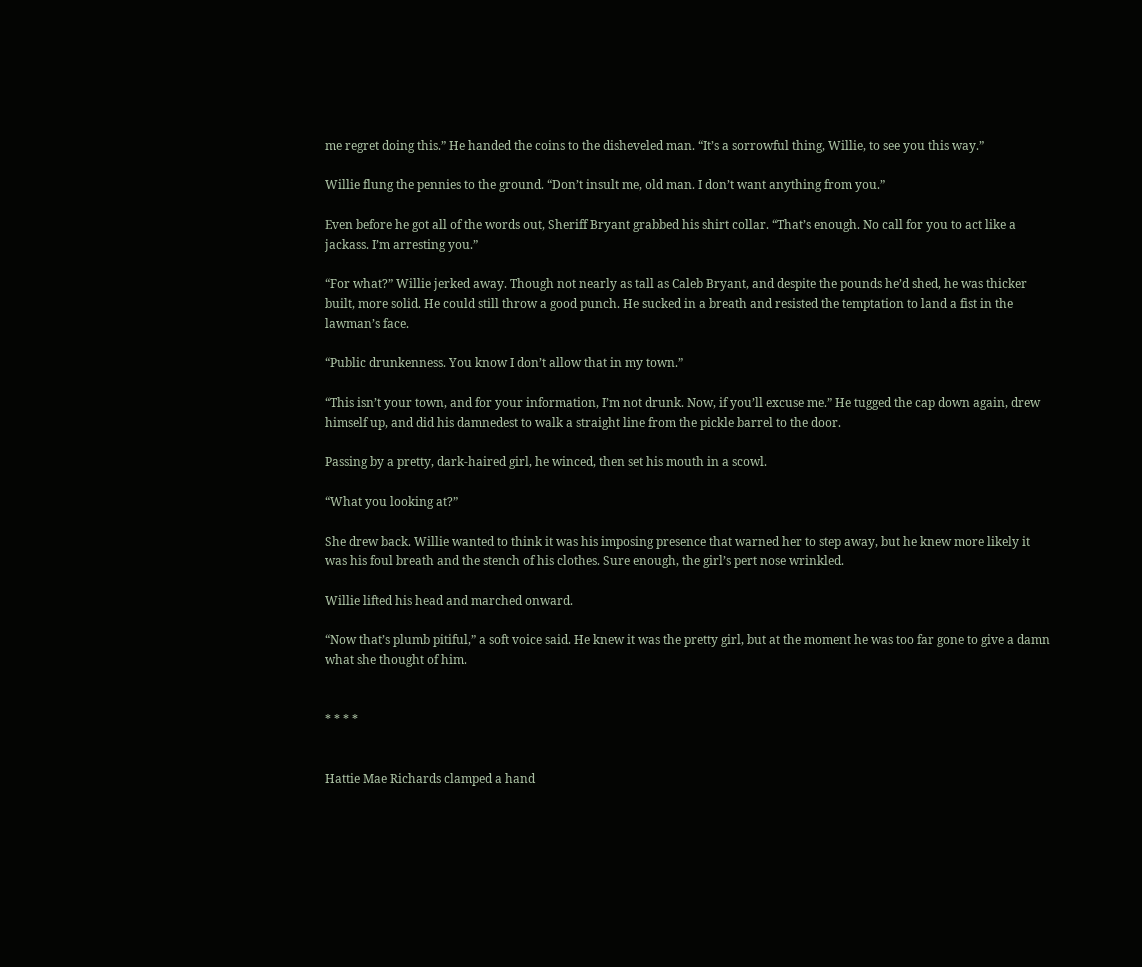me regret doing this.” He handed the coins to the disheveled man. “It’s a sorrowful thing, Willie, to see you this way.”

Willie flung the pennies to the ground. “Don’t insult me, old man. I don’t want anything from you.”

Even before he got all of the words out, Sheriff Bryant grabbed his shirt collar. “That’s enough. No call for you to act like a jackass. I’m arresting you.”

“For what?” Willie jerked away. Though not nearly as tall as Caleb Bryant, and despite the pounds he’d shed, he was thicker built, more solid. He could still throw a good punch. He sucked in a breath and resisted the temptation to land a fist in the lawman’s face.

“Public drunkenness. You know I don’t allow that in my town.”

“This isn’t your town, and for your information, I’m not drunk. Now, if you’ll excuse me.” He tugged the cap down again, drew himself up, and did his damnedest to walk a straight line from the pickle barrel to the door.

Passing by a pretty, dark-haired girl, he winced, then set his mouth in a scowl.

“What you looking at?”

She drew back. Willie wanted to think it was his imposing presence that warned her to step away, but he knew more likely it was his foul breath and the stench of his clothes. Sure enough, the girl’s pert nose wrinkled.

Willie lifted his head and marched onward.

“Now that’s plumb pitiful,” a soft voice said. He knew it was the pretty girl, but at the moment he was too far gone to give a damn what she thought of him.


* * * *


Hattie Mae Richards clamped a hand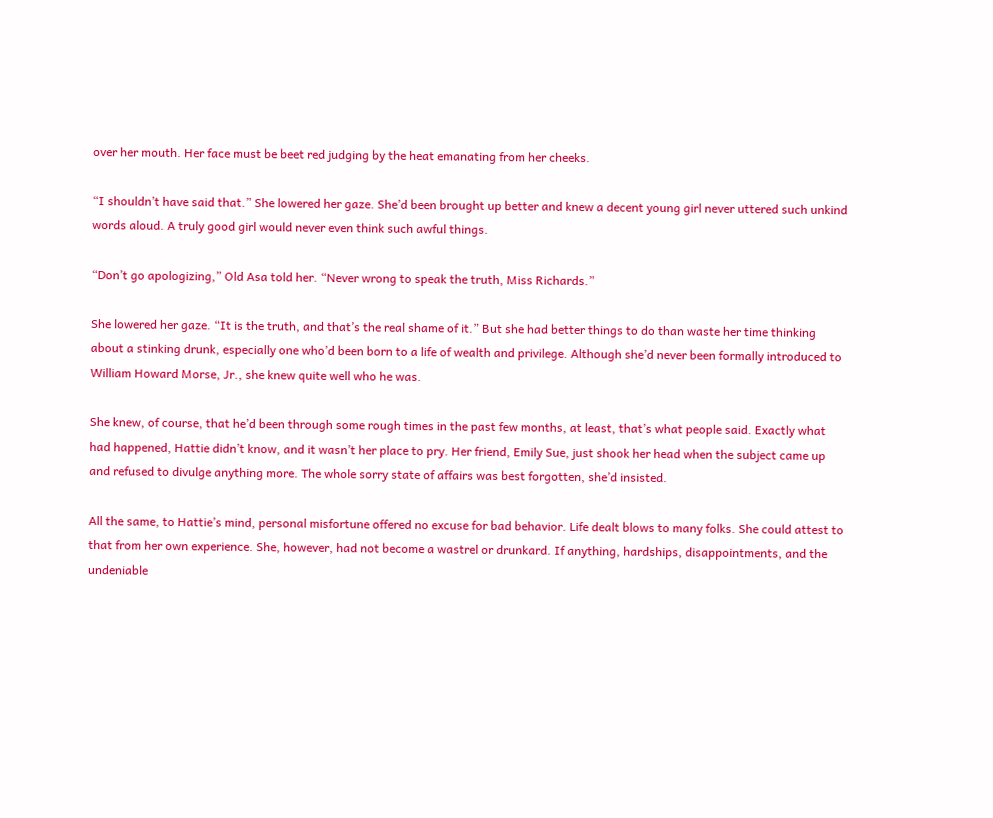over her mouth. Her face must be beet red judging by the heat emanating from her cheeks.

“I shouldn’t have said that.” She lowered her gaze. She’d been brought up better and knew a decent young girl never uttered such unkind words aloud. A truly good girl would never even think such awful things.

“Don’t go apologizing,” Old Asa told her. “Never wrong to speak the truth, Miss Richards.”

She lowered her gaze. “It is the truth, and that’s the real shame of it.” But she had better things to do than waste her time thinking about a stinking drunk, especially one who’d been born to a life of wealth and privilege. Although she’d never been formally introduced to William Howard Morse, Jr., she knew quite well who he was.

She knew, of course, that he’d been through some rough times in the past few months, at least, that’s what people said. Exactly what had happened, Hattie didn’t know, and it wasn’t her place to pry. Her friend, Emily Sue, just shook her head when the subject came up and refused to divulge anything more. The whole sorry state of affairs was best forgotten, she’d insisted.

All the same, to Hattie’s mind, personal misfortune offered no excuse for bad behavior. Life dealt blows to many folks. She could attest to that from her own experience. She, however, had not become a wastrel or drunkard. If anything, hardships, disappointments, and the undeniable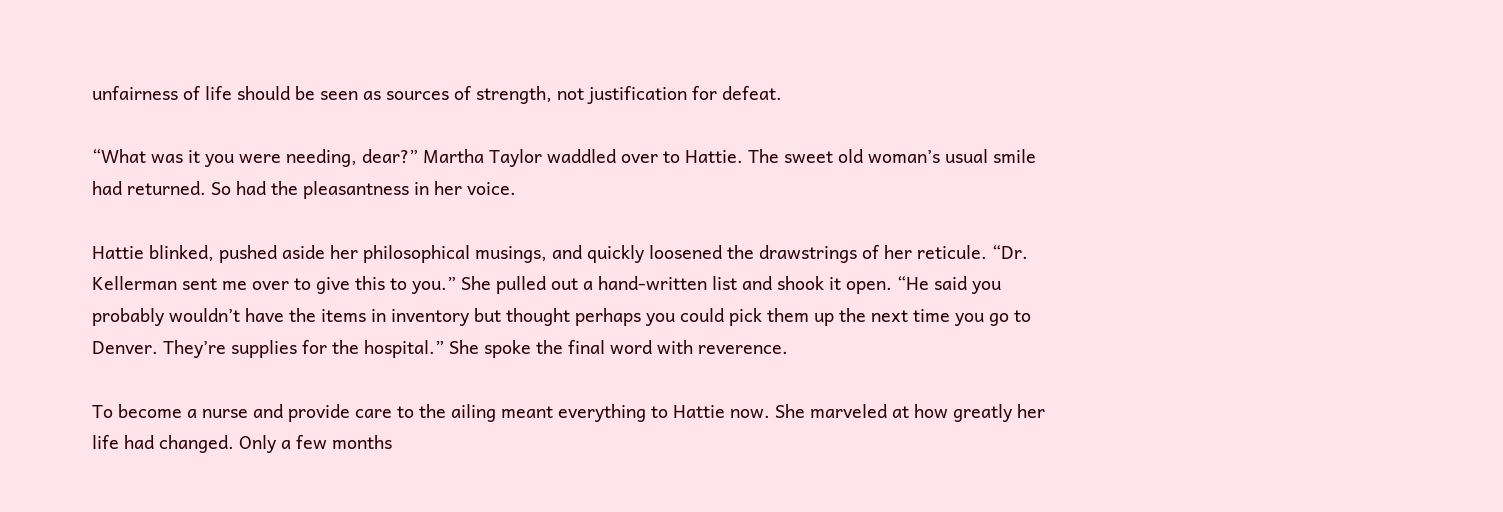unfairness of life should be seen as sources of strength, not justification for defeat.

“What was it you were needing, dear?” Martha Taylor waddled over to Hattie. The sweet old woman’s usual smile had returned. So had the pleasantness in her voice.

Hattie blinked, pushed aside her philosophical musings, and quickly loosened the drawstrings of her reticule. “Dr. Kellerman sent me over to give this to you.” She pulled out a hand-written list and shook it open. “He said you probably wouldn’t have the items in inventory but thought perhaps you could pick them up the next time you go to Denver. They’re supplies for the hospital.” She spoke the final word with reverence.

To become a nurse and provide care to the ailing meant everything to Hattie now. She marveled at how greatly her life had changed. Only a few months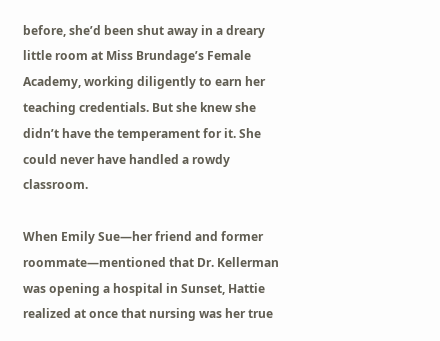before, she’d been shut away in a dreary little room at Miss Brundage’s Female Academy, working diligently to earn her teaching credentials. But she knew she didn’t have the temperament for it. She could never have handled a rowdy classroom.

When Emily Sue—her friend and former roommate—mentioned that Dr. Kellerman was opening a hospital in Sunset, Hattie realized at once that nursing was her true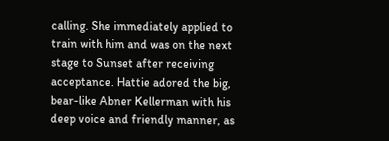calling. She immediately applied to train with him and was on the next stage to Sunset after receiving acceptance. Hattie adored the big, bear-like Abner Kellerman with his deep voice and friendly manner, as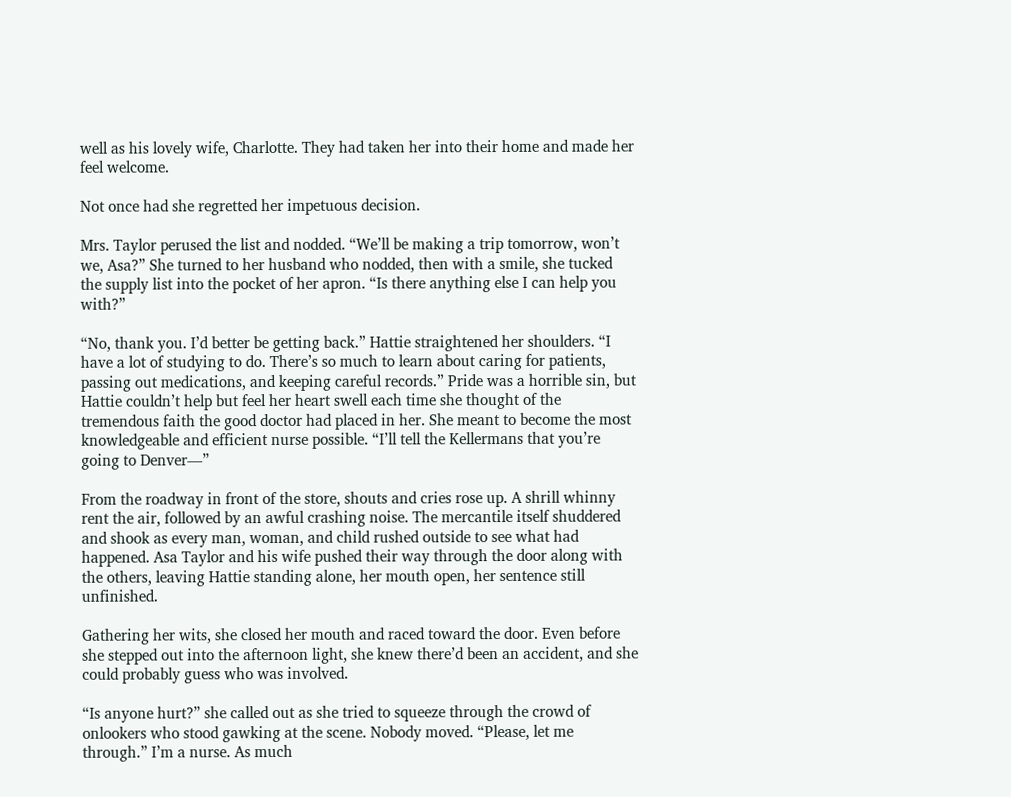well as his lovely wife, Charlotte. They had taken her into their home and made her feel welcome.

Not once had she regretted her impetuous decision.

Mrs. Taylor perused the list and nodded. “We’ll be making a trip tomorrow, won’t we, Asa?” She turned to her husband who nodded, then with a smile, she tucked the supply list into the pocket of her apron. “Is there anything else I can help you with?”

“No, thank you. I’d better be getting back.” Hattie straightened her shoulders. “I have a lot of studying to do. There’s so much to learn about caring for patients, passing out medications, and keeping careful records.” Pride was a horrible sin, but Hattie couldn’t help but feel her heart swell each time she thought of the tremendous faith the good doctor had placed in her. She meant to become the most knowledgeable and efficient nurse possible. “I’ll tell the Kellermans that you’re going to Denver—”

From the roadway in front of the store, shouts and cries rose up. A shrill whinny rent the air, followed by an awful crashing noise. The mercantile itself shuddered and shook as every man, woman, and child rushed outside to see what had happened. Asa Taylor and his wife pushed their way through the door along with the others, leaving Hattie standing alone, her mouth open, her sentence still unfinished.

Gathering her wits, she closed her mouth and raced toward the door. Even before she stepped out into the afternoon light, she knew there’d been an accident, and she could probably guess who was involved.

“Is anyone hurt?” she called out as she tried to squeeze through the crowd of onlookers who stood gawking at the scene. Nobody moved. “Please, let me through.” I’m a nurse. As much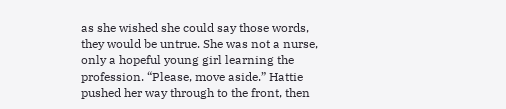as she wished she could say those words, they would be untrue. She was not a nurse, only a hopeful young girl learning the profession. “Please, move aside.” Hattie pushed her way through to the front, then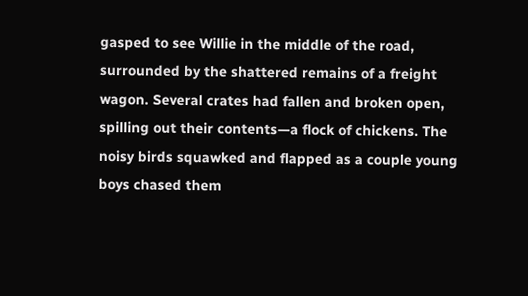gasped to see Willie in the middle of the road, surrounded by the shattered remains of a freight wagon. Several crates had fallen and broken open, spilling out their contents—a flock of chickens. The noisy birds squawked and flapped as a couple young boys chased them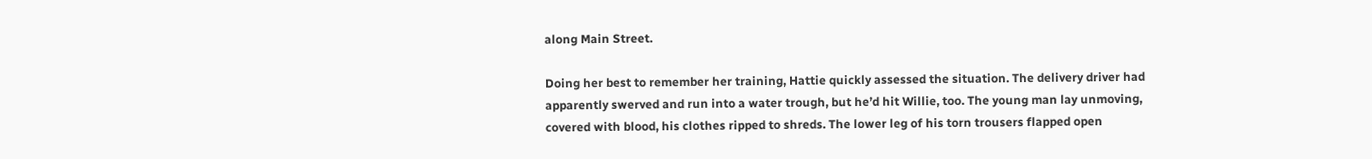along Main Street.

Doing her best to remember her training, Hattie quickly assessed the situation. The delivery driver had apparently swerved and run into a water trough, but he’d hit Willie, too. The young man lay unmoving, covered with blood, his clothes ripped to shreds. The lower leg of his torn trousers flapped open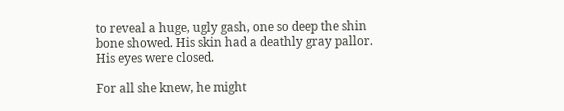to reveal a huge, ugly gash, one so deep the shin bone showed. His skin had a deathly gray pallor. His eyes were closed.

For all she knew, he might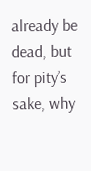already be dead, but for pity’s sake, why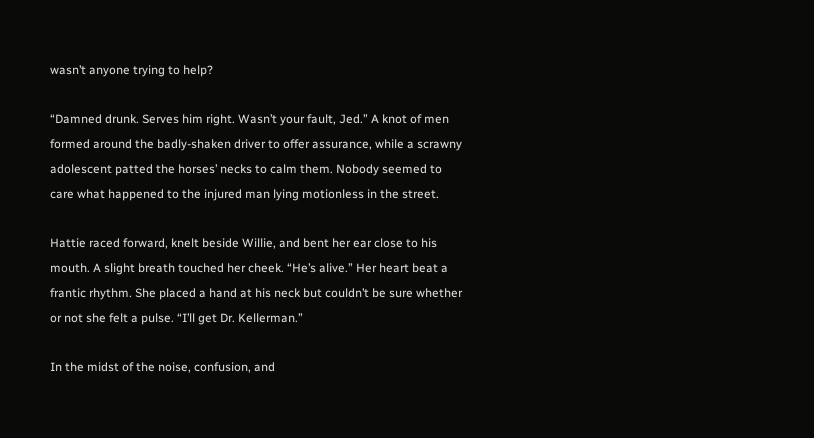wasn’t anyone trying to help?

“Damned drunk. Serves him right. Wasn’t your fault, Jed.” A knot of men formed around the badly-shaken driver to offer assurance, while a scrawny adolescent patted the horses’ necks to calm them. Nobody seemed to care what happened to the injured man lying motionless in the street.

Hattie raced forward, knelt beside Willie, and bent her ear close to his mouth. A slight breath touched her cheek. “He’s alive.” Her heart beat a frantic rhythm. She placed a hand at his neck but couldn’t be sure whether or not she felt a pulse. “I’ll get Dr. Kellerman.”

In the midst of the noise, confusion, and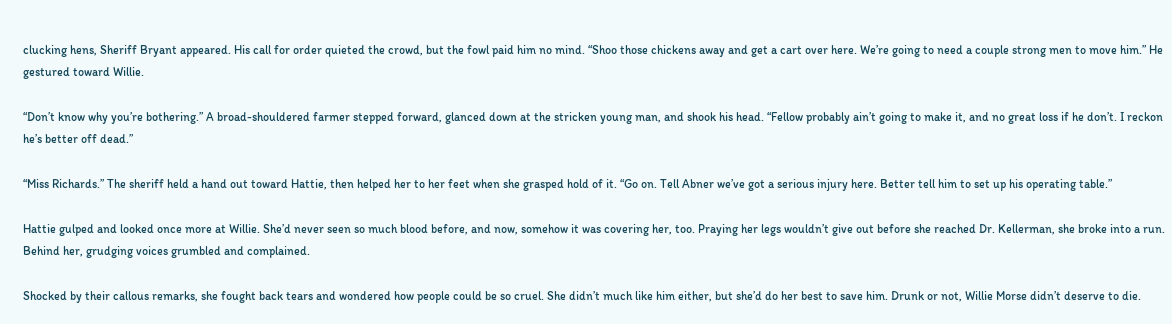clucking hens, Sheriff Bryant appeared. His call for order quieted the crowd, but the fowl paid him no mind. “Shoo those chickens away and get a cart over here. We’re going to need a couple strong men to move him.” He gestured toward Willie.

“Don’t know why you’re bothering.” A broad-shouldered farmer stepped forward, glanced down at the stricken young man, and shook his head. “Fellow probably ain’t going to make it, and no great loss if he don’t. I reckon he’s better off dead.”

“Miss Richards.” The sheriff held a hand out toward Hattie, then helped her to her feet when she grasped hold of it. “Go on. Tell Abner we’ve got a serious injury here. Better tell him to set up his operating table.”

Hattie gulped and looked once more at Willie. She’d never seen so much blood before, and now, somehow it was covering her, too. Praying her legs wouldn’t give out before she reached Dr. Kellerman, she broke into a run. Behind her, grudging voices grumbled and complained.

Shocked by their callous remarks, she fought back tears and wondered how people could be so cruel. She didn’t much like him either, but she’d do her best to save him. Drunk or not, Willie Morse didn’t deserve to die.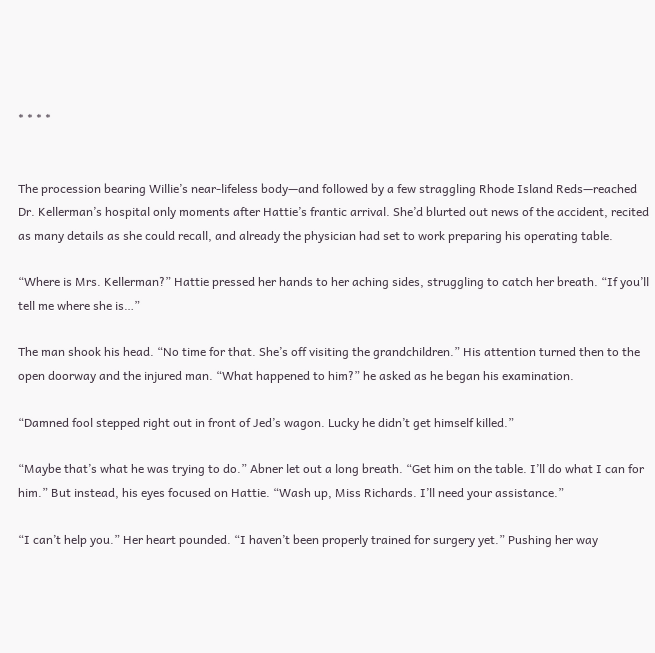* * * *


The procession bearing Willie’s near-lifeless body—and followed by a few straggling Rhode Island Reds—reached Dr. Kellerman’s hospital only moments after Hattie’s frantic arrival. She’d blurted out news of the accident, recited as many details as she could recall, and already the physician had set to work preparing his operating table.

“Where is Mrs. Kellerman?” Hattie pressed her hands to her aching sides, struggling to catch her breath. “If you’ll tell me where she is…”

The man shook his head. “No time for that. She’s off visiting the grandchildren.” His attention turned then to the open doorway and the injured man. “What happened to him?” he asked as he began his examination.

“Damned fool stepped right out in front of Jed’s wagon. Lucky he didn’t get himself killed.”

“Maybe that’s what he was trying to do.” Abner let out a long breath. “Get him on the table. I’ll do what I can for him.” But instead, his eyes focused on Hattie. “Wash up, Miss Richards. I’ll need your assistance.”

“I can’t help you.” Her heart pounded. “I haven’t been properly trained for surgery yet.” Pushing her way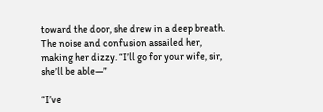toward the door, she drew in a deep breath. The noise and confusion assailed her, making her dizzy. “I’ll go for your wife, sir, she’ll be able—”

“I’ve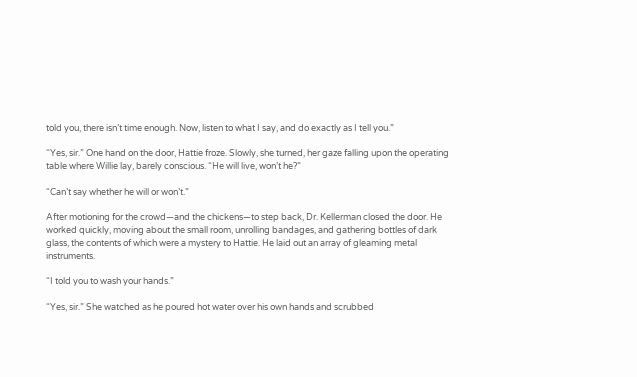told you, there isn’t time enough. Now, listen to what I say, and do exactly as I tell you.”

“Yes, sir.” One hand on the door, Hattie froze. Slowly, she turned, her gaze falling upon the operating table where Willie lay, barely conscious. “He will live, won’t he?”

“Can’t say whether he will or won’t.”

After motioning for the crowd—and the chickens—to step back, Dr. Kellerman closed the door. He worked quickly, moving about the small room, unrolling bandages, and gathering bottles of dark glass, the contents of which were a mystery to Hattie. He laid out an array of gleaming metal instruments.

“I told you to wash your hands.”

“Yes, sir.” She watched as he poured hot water over his own hands and scrubbed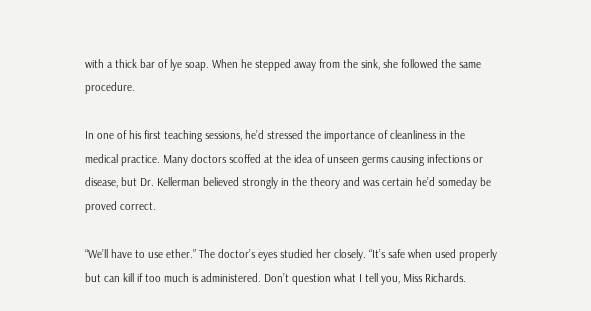with a thick bar of lye soap. When he stepped away from the sink, she followed the same procedure.

In one of his first teaching sessions, he’d stressed the importance of cleanliness in the medical practice. Many doctors scoffed at the idea of unseen germs causing infections or disease, but Dr. Kellerman believed strongly in the theory and was certain he’d someday be proved correct.

“We’ll have to use ether.” The doctor’s eyes studied her closely. “It’s safe when used properly but can kill if too much is administered. Don’t question what I tell you, Miss Richards.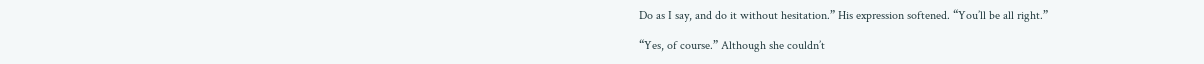Do as I say, and do it without hesitation.” His expression softened. “You’ll be all right.”

“Yes, of course.” Although she couldn’t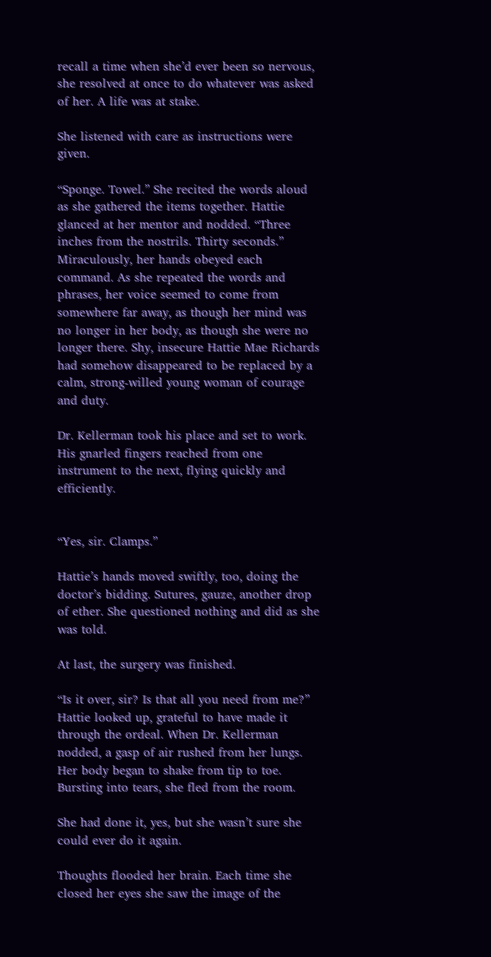recall a time when she’d ever been so nervous, she resolved at once to do whatever was asked of her. A life was at stake.

She listened with care as instructions were given.

“Sponge. Towel.” She recited the words aloud as she gathered the items together. Hattie glanced at her mentor and nodded. “Three inches from the nostrils. Thirty seconds.” Miraculously, her hands obeyed each command. As she repeated the words and phrases, her voice seemed to come from somewhere far away, as though her mind was no longer in her body, as though she were no longer there. Shy, insecure Hattie Mae Richards had somehow disappeared to be replaced by a calm, strong-willed young woman of courage and duty.

Dr. Kellerman took his place and set to work. His gnarled fingers reached from one instrument to the next, flying quickly and efficiently.


“Yes, sir. Clamps.”

Hattie’s hands moved swiftly, too, doing the doctor’s bidding. Sutures, gauze, another drop of ether. She questioned nothing and did as she was told.

At last, the surgery was finished.

“Is it over, sir? Is that all you need from me?” Hattie looked up, grateful to have made it through the ordeal. When Dr. Kellerman nodded, a gasp of air rushed from her lungs. Her body began to shake from tip to toe. Bursting into tears, she fled from the room.

She had done it, yes, but she wasn’t sure she could ever do it again.

Thoughts flooded her brain. Each time she closed her eyes she saw the image of the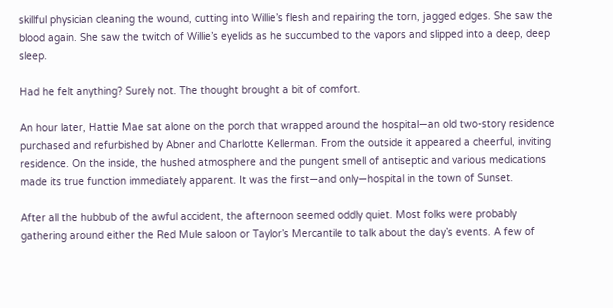skillful physician cleaning the wound, cutting into Willie’s flesh and repairing the torn, jagged edges. She saw the blood again. She saw the twitch of Willie’s eyelids as he succumbed to the vapors and slipped into a deep, deep sleep.

Had he felt anything? Surely not. The thought brought a bit of comfort.

An hour later, Hattie Mae sat alone on the porch that wrapped around the hospital—an old two-story residence purchased and refurbished by Abner and Charlotte Kellerman. From the outside it appeared a cheerful, inviting residence. On the inside, the hushed atmosphere and the pungent smell of antiseptic and various medications made its true function immediately apparent. It was the first—and only—hospital in the town of Sunset.

After all the hubbub of the awful accident, the afternoon seemed oddly quiet. Most folks were probably gathering around either the Red Mule saloon or Taylor’s Mercantile to talk about the day’s events. A few of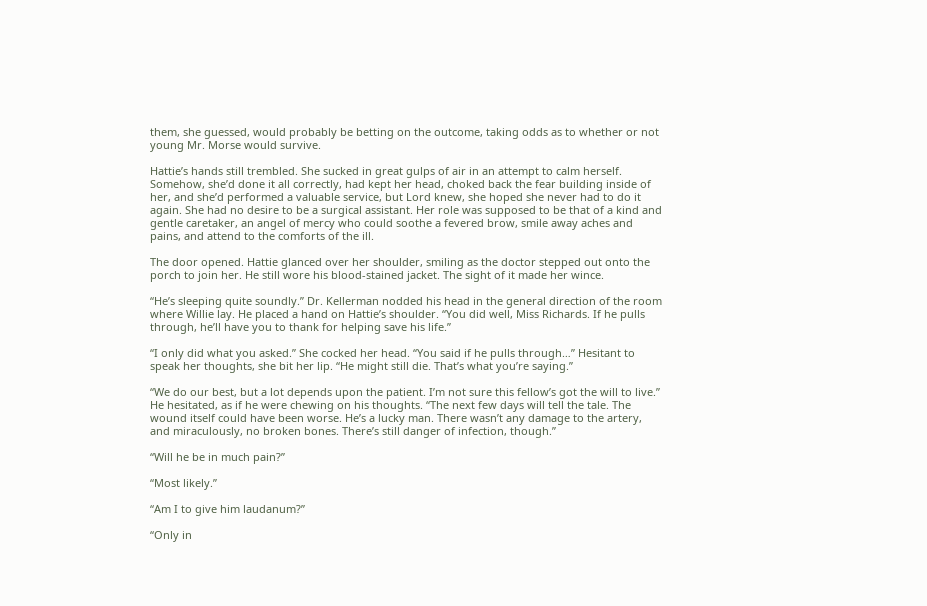them, she guessed, would probably be betting on the outcome, taking odds as to whether or not young Mr. Morse would survive.

Hattie’s hands still trembled. She sucked in great gulps of air in an attempt to calm herself. Somehow, she’d done it all correctly, had kept her head, choked back the fear building inside of her, and she’d performed a valuable service, but Lord knew, she hoped she never had to do it again. She had no desire to be a surgical assistant. Her role was supposed to be that of a kind and gentle caretaker, an angel of mercy who could soothe a fevered brow, smile away aches and pains, and attend to the comforts of the ill.

The door opened. Hattie glanced over her shoulder, smiling as the doctor stepped out onto the porch to join her. He still wore his blood-stained jacket. The sight of it made her wince.

“He’s sleeping quite soundly.” Dr. Kellerman nodded his head in the general direction of the room where Willie lay. He placed a hand on Hattie’s shoulder. “You did well, Miss Richards. If he pulls through, he’ll have you to thank for helping save his life.”

“I only did what you asked.” She cocked her head. “You said if he pulls through…” Hesitant to speak her thoughts, she bit her lip. “He might still die. That’s what you’re saying.”

“We do our best, but a lot depends upon the patient. I’m not sure this fellow’s got the will to live.” He hesitated, as if he were chewing on his thoughts. “The next few days will tell the tale. The wound itself could have been worse. He’s a lucky man. There wasn’t any damage to the artery, and miraculously, no broken bones. There’s still danger of infection, though.”

“Will he be in much pain?”

“Most likely.”

“Am I to give him laudanum?”

“Only in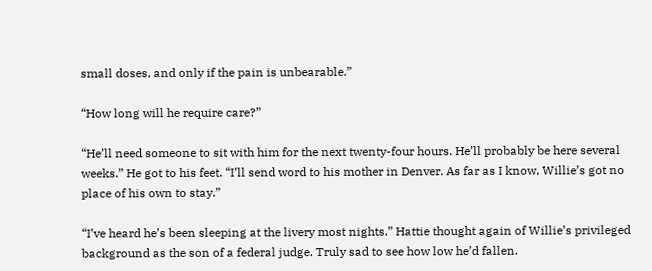small doses, and only if the pain is unbearable.”

“How long will he require care?”

“He’ll need someone to sit with him for the next twenty-four hours. He’ll probably be here several weeks.” He got to his feet. “I’ll send word to his mother in Denver. As far as I know, Willie’s got no place of his own to stay.”

“I’ve heard he’s been sleeping at the livery most nights.” Hattie thought again of Willie’s privileged background as the son of a federal judge. Truly sad to see how low he’d fallen.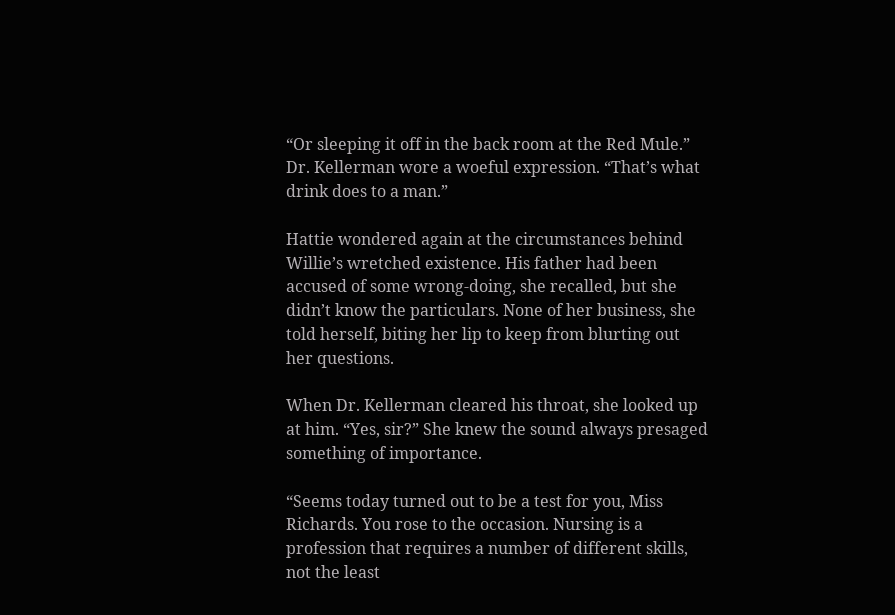“Or sleeping it off in the back room at the Red Mule.” Dr. Kellerman wore a woeful expression. “That’s what drink does to a man.”

Hattie wondered again at the circumstances behind Willie’s wretched existence. His father had been accused of some wrong-doing, she recalled, but she didn’t know the particulars. None of her business, she told herself, biting her lip to keep from blurting out her questions.

When Dr. Kellerman cleared his throat, she looked up at him. “Yes, sir?” She knew the sound always presaged something of importance.

“Seems today turned out to be a test for you, Miss Richards. You rose to the occasion. Nursing is a profession that requires a number of different skills, not the least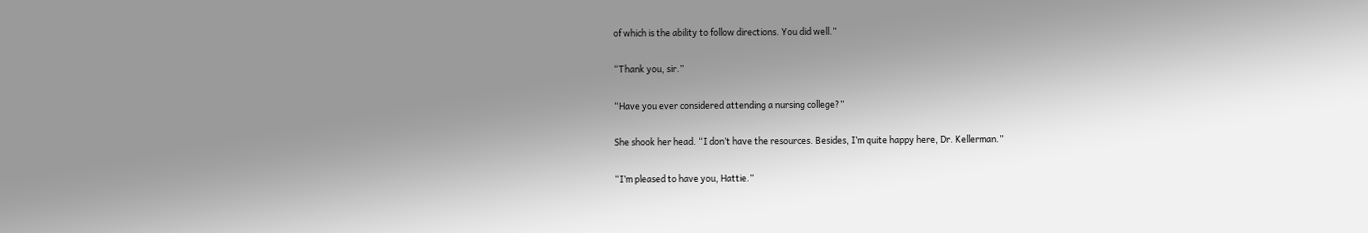of which is the ability to follow directions. You did well.”

“Thank you, sir.”

“Have you ever considered attending a nursing college?”

She shook her head. “I don’t have the resources. Besides, I’m quite happy here, Dr. Kellerman.”

“I’m pleased to have you, Hattie.”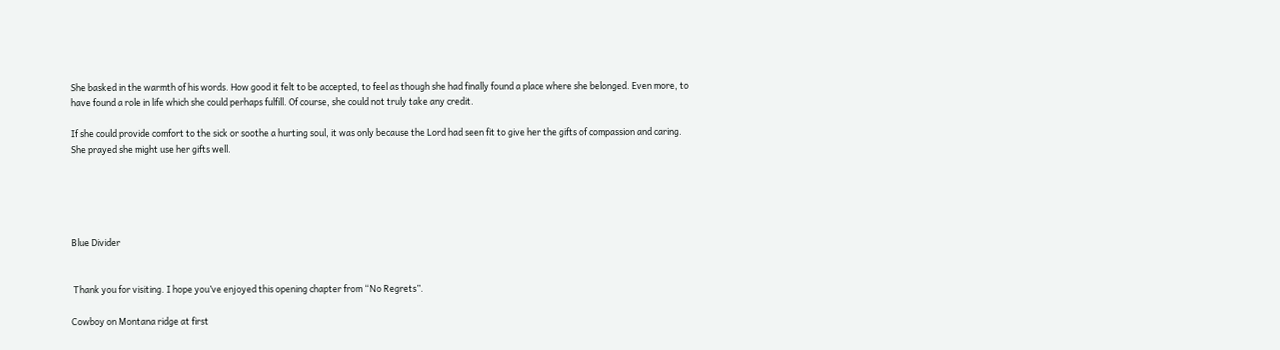She basked in the warmth of his words. How good it felt to be accepted, to feel as though she had finally found a place where she belonged. Even more, to have found a role in life which she could perhaps fulfill. Of course, she could not truly take any credit.

If she could provide comfort to the sick or soothe a hurting soul, it was only because the Lord had seen fit to give her the gifts of compassion and caring. She prayed she might use her gifts well.





Blue Divider


 Thank you for visiting. I hope you’ve enjoyed this opening chapter from “No Regrets”.

Cowboy on Montana ridge at first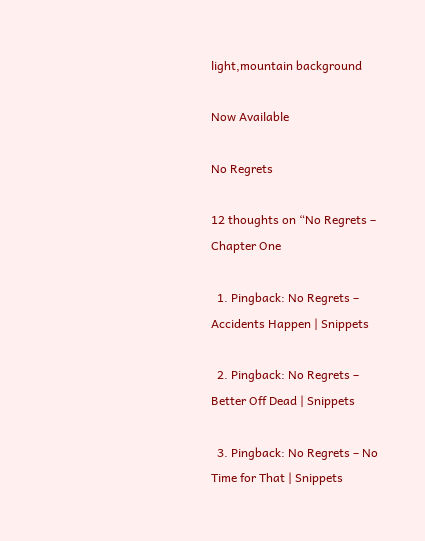light,mountain background

Now Available

No Regrets

12 thoughts on “No Regrets – Chapter One

  1. Pingback: No Regrets – Accidents Happen | Snippets

  2. Pingback: No Regrets – Better Off Dead | Snippets

  3. Pingback: No Regrets – No Time for That | Snippets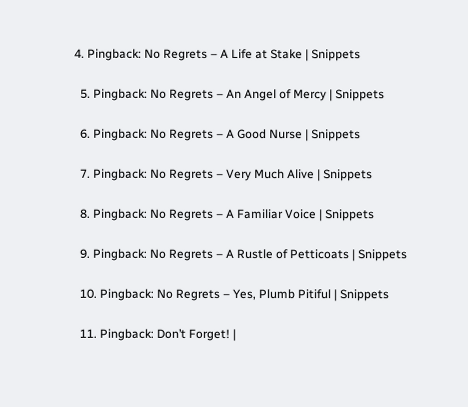4. Pingback: No Regrets – A Life at Stake | Snippets

  5. Pingback: No Regrets – An Angel of Mercy | Snippets

  6. Pingback: No Regrets – A Good Nurse | Snippets

  7. Pingback: No Regrets – Very Much Alive | Snippets

  8. Pingback: No Regrets – A Familiar Voice | Snippets

  9. Pingback: No Regrets – A Rustle of Petticoats | Snippets

  10. Pingback: No Regrets – Yes, Plumb Pitiful | Snippets

  11. Pingback: Don’t Forget! |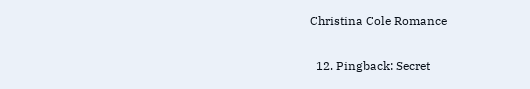Christina Cole Romance

  12. Pingback: Secret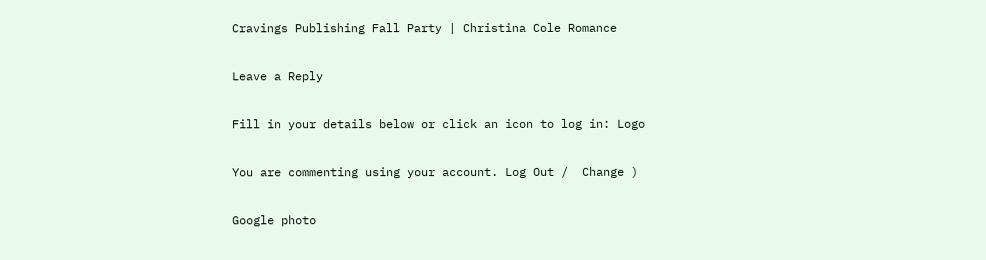Cravings Publishing Fall Party | Christina Cole Romance

Leave a Reply

Fill in your details below or click an icon to log in: Logo

You are commenting using your account. Log Out /  Change )

Google photo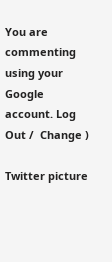You are commenting using your Google account. Log Out /  Change )

Twitter picture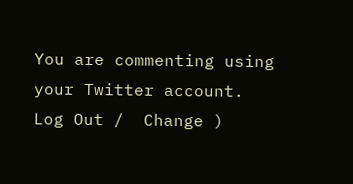You are commenting using your Twitter account. Log Out /  Change )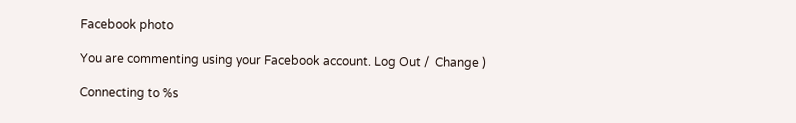Facebook photo

You are commenting using your Facebook account. Log Out /  Change )

Connecting to %s